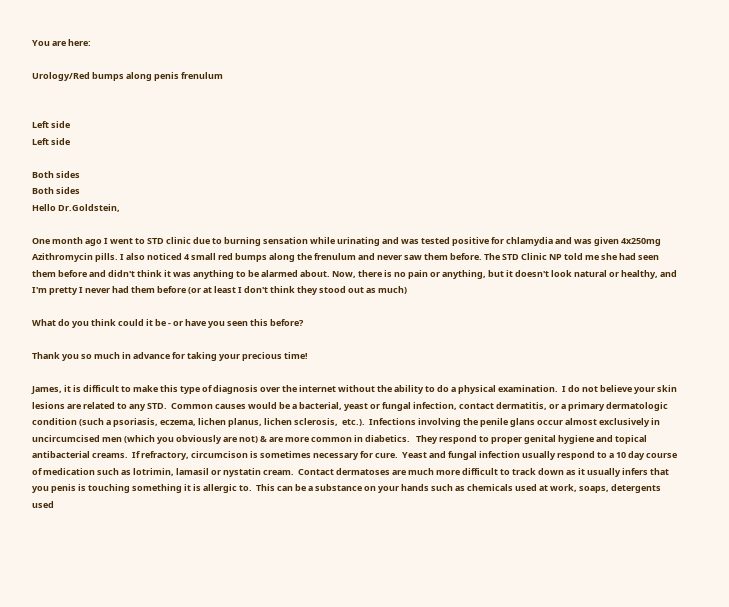You are here:

Urology/Red bumps along penis frenulum


Left side
Left side

Both sides
Both sides
Hello Dr.Goldstein,

One month ago I went to STD clinic due to burning sensation while urinating and was tested positive for chlamydia and was given 4x250mg Azithromycin pills. I also noticed 4 small red bumps along the frenulum and never saw them before. The STD Clinic NP told me she had seen them before and didn't think it was anything to be alarmed about. Now, there is no pain or anything, but it doesn't look natural or healthy, and I'm pretty I never had them before (or at least I don't think they stood out as much)

What do you think could it be - or have you seen this before?

Thank you so much in advance for taking your precious time!

James, it is difficult to make this type of diagnosis over the internet without the ability to do a physical examination.  I do not believe your skin lesions are related to any STD.  Common causes would be a bacterial, yeast or fungal infection, contact dermatitis, or a primary dermatologic condition (such a psoriasis, eczema, lichen planus, lichen sclerosis,  etc.).  Infections involving the penile glans occur almost exclusively in uncircumcised men (which you obviously are not) & are more common in diabetics.   They respond to proper genital hygiene and topical antibacterial creams.  If refractory, circumcison is sometimes necessary for cure.  Yeast and fungal infection usually respond to a 10 day course of medication such as lotrimin, lamasil or nystatin cream.  Contact dermatoses are much more difficult to track down as it usually infers that you penis is touching something it is allergic to.  This can be a substance on your hands such as chemicals used at work, soaps, detergents used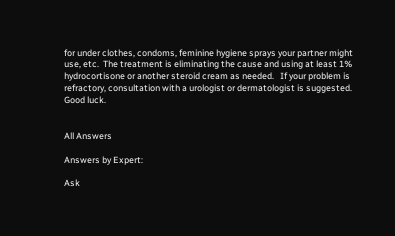for under clothes, condoms, feminine hygiene sprays your partner might use, etc.  The treatment is eliminating the cause and using at least 1% hydrocortisone or another steroid cream as needed.   If your problem is refractory, consultation with a urologist or dermatologist is suggested.  Good luck.


All Answers

Answers by Expert:

Ask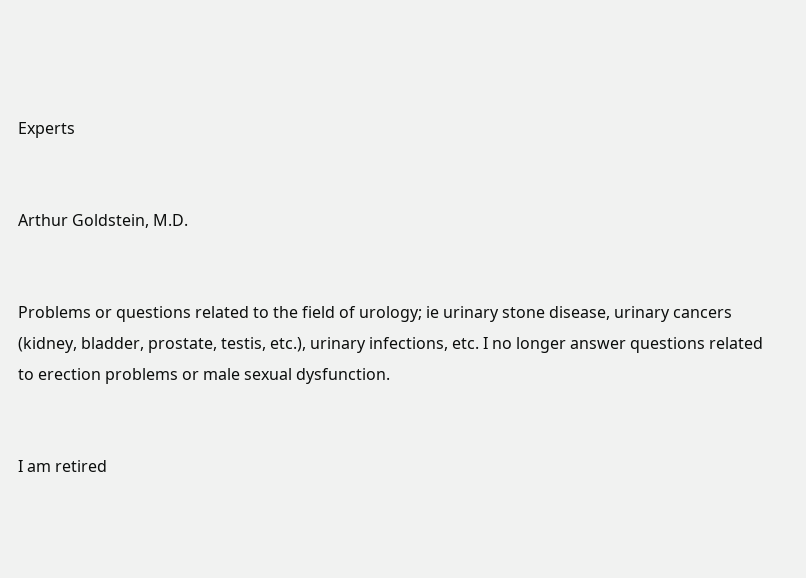Experts


Arthur Goldstein, M.D.


Problems or questions related to the field of urology; ie urinary stone disease, urinary cancers (kidney, bladder, prostate, testis, etc.), urinary infections, etc. I no longer answer questions related to erection problems or male sexual dysfunction.


I am retired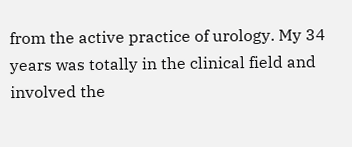from the active practice of urology. My 34 years was totally in the clinical field and involved the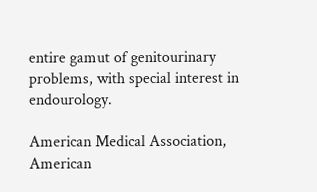entire gamut of genitourinary problems, with special interest in endourology.

American Medical Association, American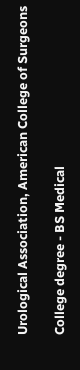Urological Association, American College of Surgeons

College degree - BS Medical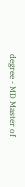degree - MD Master of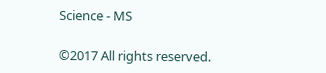Science - MS

©2017 All rights reserved.